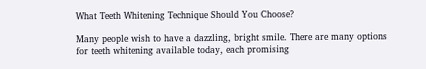What Teeth Whitening Technique Should You Choose?

Many people wish to have a dazzling, bright smile. There are many options for teeth whitening available today, each promising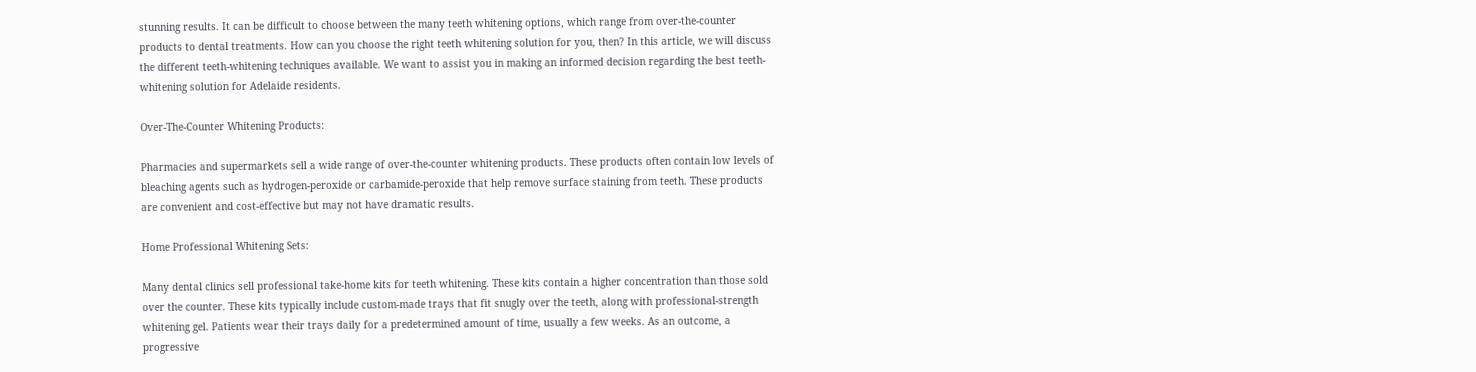stunning results. It can be difficult to choose between the many teeth whitening options, which range from over-the-counter products to dental treatments. How can you choose the right teeth whitening solution for you, then? In this article, we will discuss the different teeth-whitening techniques available. We want to assist you in making an informed decision regarding the best teeth-whitening solution for Adelaide residents.

Over-The-Counter Whitening Products:

Pharmacies and supermarkets sell a wide range of over-the-counter whitening products. These products often contain low levels of bleaching agents such as hydrogen-peroxide or carbamide-peroxide that help remove surface staining from teeth. These products are convenient and cost-effective but may not have dramatic results.

Home Professional Whitening Sets:

Many dental clinics sell professional take-home kits for teeth whitening. These kits contain a higher concentration than those sold over the counter. These kits typically include custom-made trays that fit snugly over the teeth, along with professional-strength whitening gel. Patients wear their trays daily for a predetermined amount of time, usually a few weeks. As an outcome, a progressive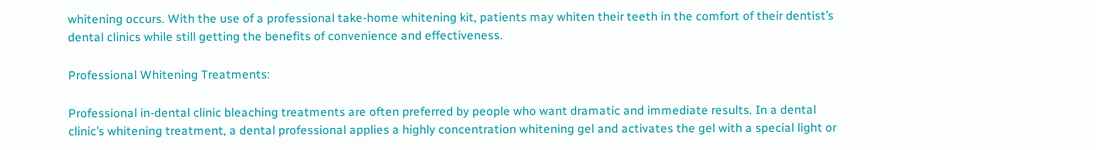whitening occurs. With the use of a professional take-home whitening kit, patients may whiten their teeth in the comfort of their dentist’s dental clinics while still getting the benefits of convenience and effectiveness.

Professional Whitening Treatments:

Professional in-dental clinic bleaching treatments are often preferred by people who want dramatic and immediate results. In a dental clinic’s whitening treatment, a dental professional applies a highly concentration whitening gel and activates the gel with a special light or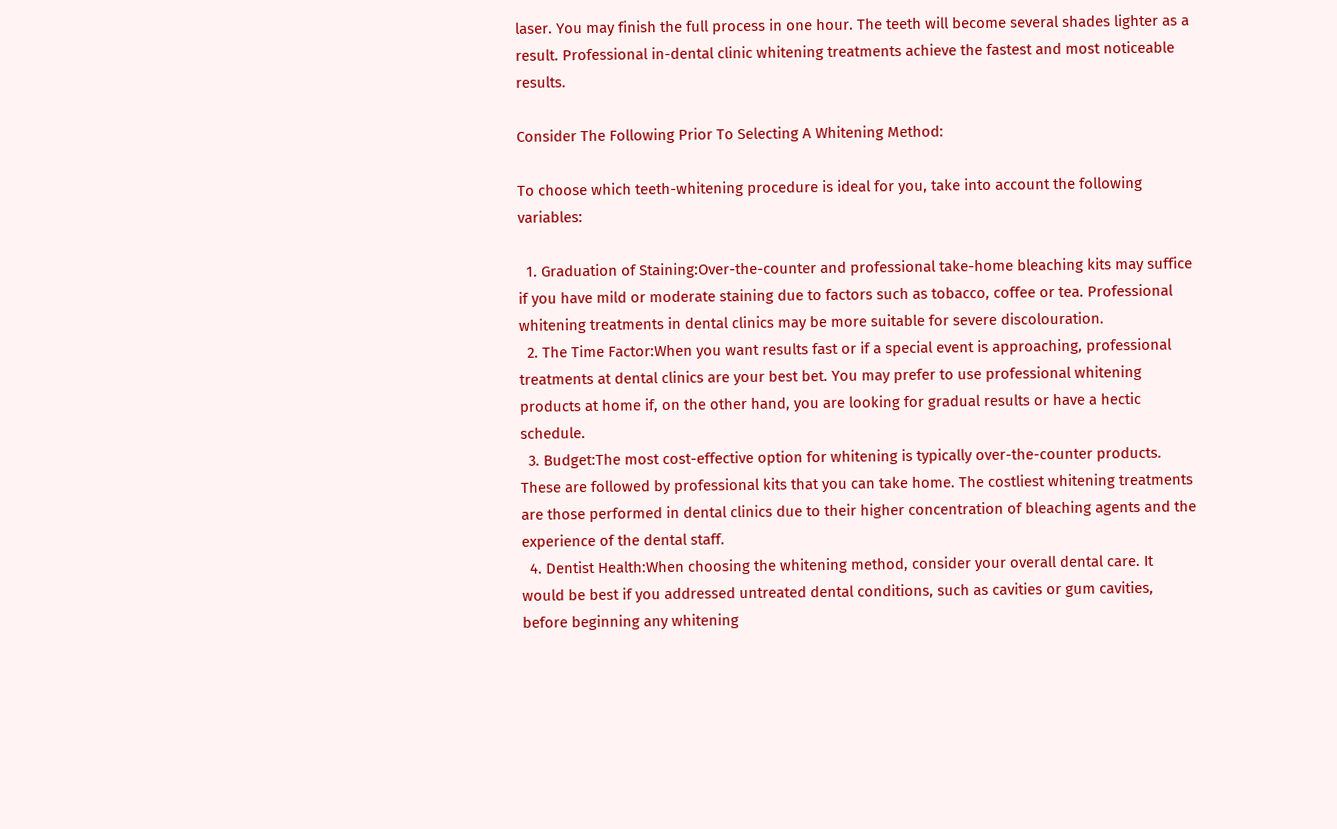laser. You may finish the full process in one hour. The teeth will become several shades lighter as a result. Professional in-dental clinic whitening treatments achieve the fastest and most noticeable results.

Consider The Following Prior To Selecting A Whitening Method:

To choose which teeth-whitening procedure is ideal for you, take into account the following variables:

  1. Graduation of Staining:Over-the-counter and professional take-home bleaching kits may suffice if you have mild or moderate staining due to factors such as tobacco, coffee or tea. Professional whitening treatments in dental clinics may be more suitable for severe discolouration.
  2. The Time Factor:When you want results fast or if a special event is approaching, professional treatments at dental clinics are your best bet. You may prefer to use professional whitening products at home if, on the other hand, you are looking for gradual results or have a hectic schedule.
  3. Budget:The most cost-effective option for whitening is typically over-the-counter products. These are followed by professional kits that you can take home. The costliest whitening treatments are those performed in dental clinics due to their higher concentration of bleaching agents and the experience of the dental staff.
  4. Dentist Health:When choosing the whitening method, consider your overall dental care. It would be best if you addressed untreated dental conditions, such as cavities or gum cavities, before beginning any whitening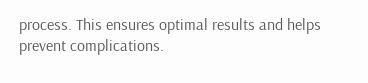process. This ensures optimal results and helps prevent complications.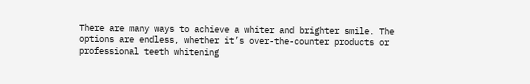There are many ways to achieve a whiter and brighter smile. The options are endless, whether it’s over-the-counter products or professional teeth whitening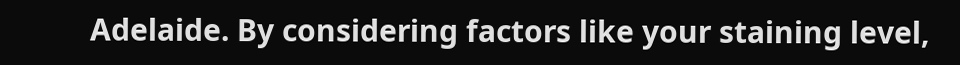Adelaide. By considering factors like your staining level,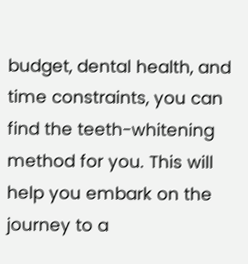budget, dental health, and time constraints, you can find the teeth-whitening method for you. This will help you embark on the journey to a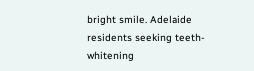bright smile. Adelaide residents seeking teeth-whitening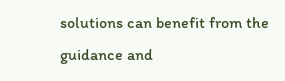solutions can benefit from the guidance and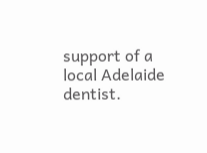support of a local Adelaide dentist.